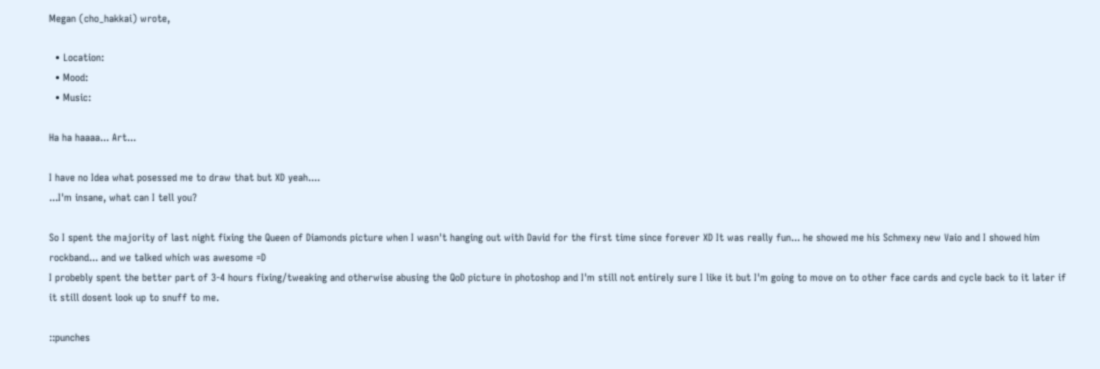Megan (cho_hakkai) wrote,

  • Location:
  • Mood:
  • Music:

Ha ha haaaa... Art...

I have no Idea what posessed me to draw that but XD yeah....
...I'm insane, what can I tell you?

So I spent the majority of last night fixing the Queen of Diamonds picture when I wasn't hanging out with David for the first time since forever XD It was really fun... he showed me his Schmexy new Vaio and I showed him rockband... and we talked which was awesome =D
I probebly spent the better part of 3-4 hours fixing/tweaking and otherwise abusing the QoD picture in photoshop and I'm still not entirely sure I like it but I'm going to move on to other face cards and cycle back to it later if it still dosent look up to snuff to me.

::punches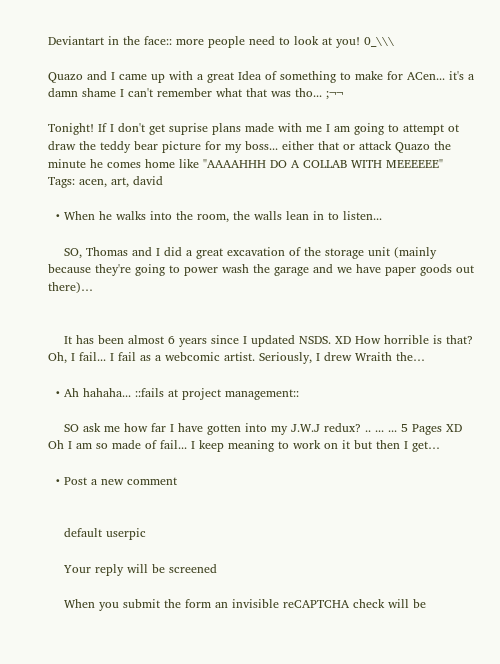Deviantart in the face:: more people need to look at you! 0_\\\

Quazo and I came up with a great Idea of something to make for ACen... it's a damn shame I can't remember what that was tho... ;¬¬

Tonight! If I don't get suprise plans made with me I am going to attempt ot draw the teddy bear picture for my boss... either that or attack Quazo the minute he comes home like "AAAAHHH DO A COLLAB WITH MEEEEEE"
Tags: acen, art, david

  • When he walks into the room, the walls lean in to listen...

    SO, Thomas and I did a great excavation of the storage unit (mainly because they're going to power wash the garage and we have paper goods out there)…


    It has been almost 6 years since I updated NSDS. XD How horrible is that? Oh, I fail... I fail as a webcomic artist. Seriously, I drew Wraith the…

  • Ah hahaha... ::fails at project management::

    SO ask me how far I have gotten into my J.W.J redux? .. ... ... 5 Pages XD Oh I am so made of fail... I keep meaning to work on it but then I get…

  • Post a new comment


    default userpic

    Your reply will be screened

    When you submit the form an invisible reCAPTCHA check will be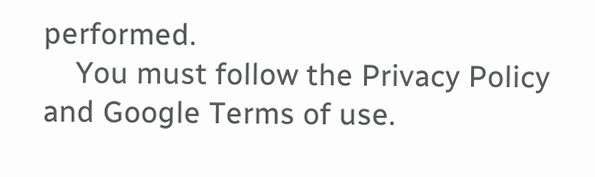performed.
    You must follow the Privacy Policy and Google Terms of use.